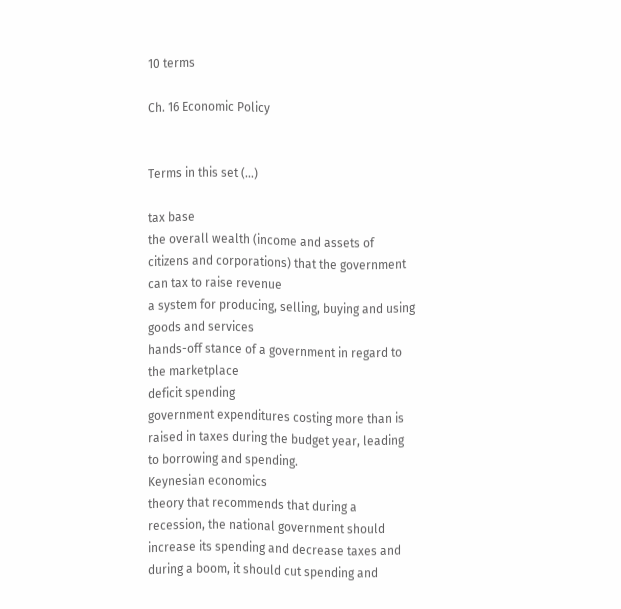10 terms

Ch. 16 Economic Policy


Terms in this set (...)

tax base
the overall wealth (income and assets of citizens and corporations) that the government can tax to raise revenue
a system for producing, selling, buying and using goods and services
hands-off stance of a government in regard to the marketplace
deficit spending
government expenditures costing more than is raised in taxes during the budget year, leading to borrowing and spending.
Keynesian economics
theory that recommends that during a recession, the national government should increase its spending and decrease taxes and during a boom, it should cut spending and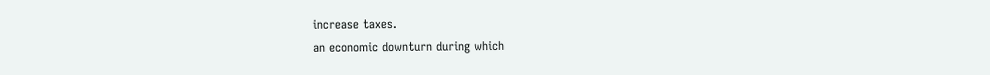increase taxes.
an economic downturn during which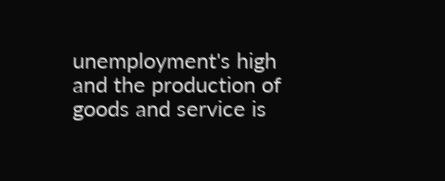unemployment's high and the production of goods and service is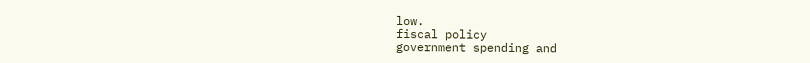low.
fiscal policy
government spending and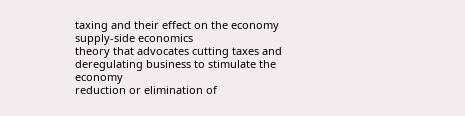taxing and their effect on the economy
supply-side economics
theory that advocates cutting taxes and deregulating business to stimulate the economy
reduction or elimination of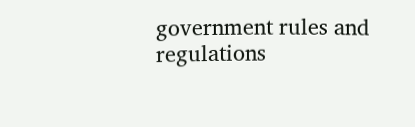government rules and regulations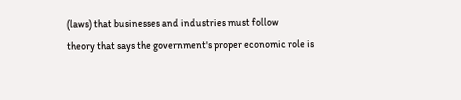(laws) that businesses and industries must follow
theory that says the government's proper economic role is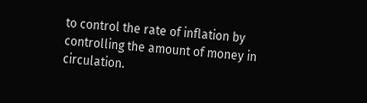to control the rate of inflation by controlling the amount of money in circulation.